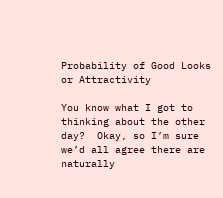Probability of Good Looks or Attractivity

You know what I got to thinking about the other day?  Okay, so I’m sure we’d all agree there are naturally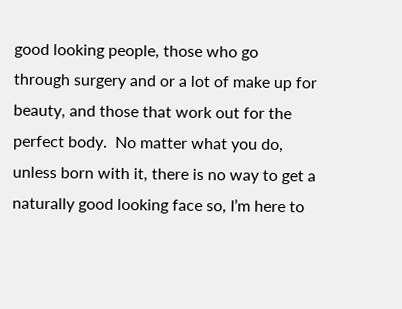good looking people, those who go through surgery and or a lot of make up for beauty, and those that work out for the perfect body.  No matter what you do, unless born with it, there is no way to get a naturally good looking face so, I’m here to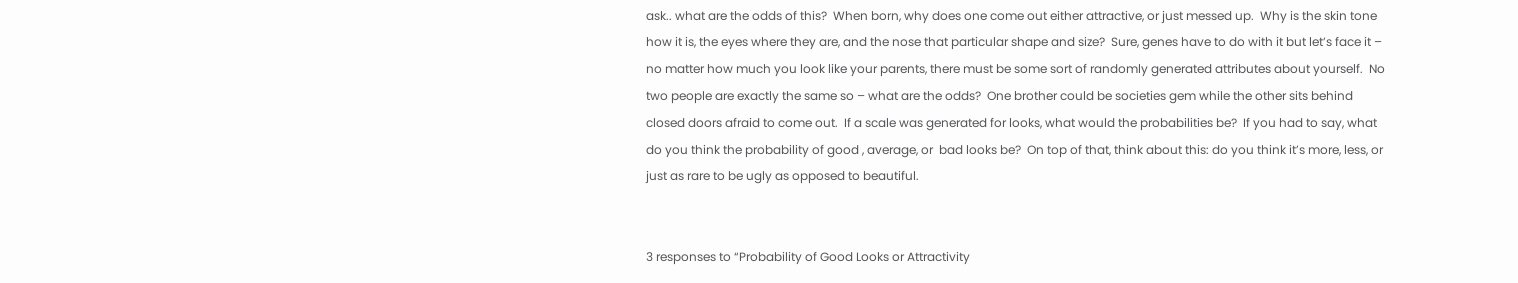ask.. what are the odds of this?  When born, why does one come out either attractive, or just messed up.  Why is the skin tone how it is, the eyes where they are, and the nose that particular shape and size?  Sure, genes have to do with it but let’s face it – no matter how much you look like your parents, there must be some sort of randomly generated attributes about yourself.  No two people are exactly the same so – what are the odds?  One brother could be societies gem while the other sits behind closed doors afraid to come out.  If a scale was generated for looks, what would the probabilities be?  If you had to say, what do you think the probability of good , average, or  bad looks be?  On top of that, think about this: do you think it’s more, less, or just as rare to be ugly as opposed to beautiful.


3 responses to “Probability of Good Looks or Attractivity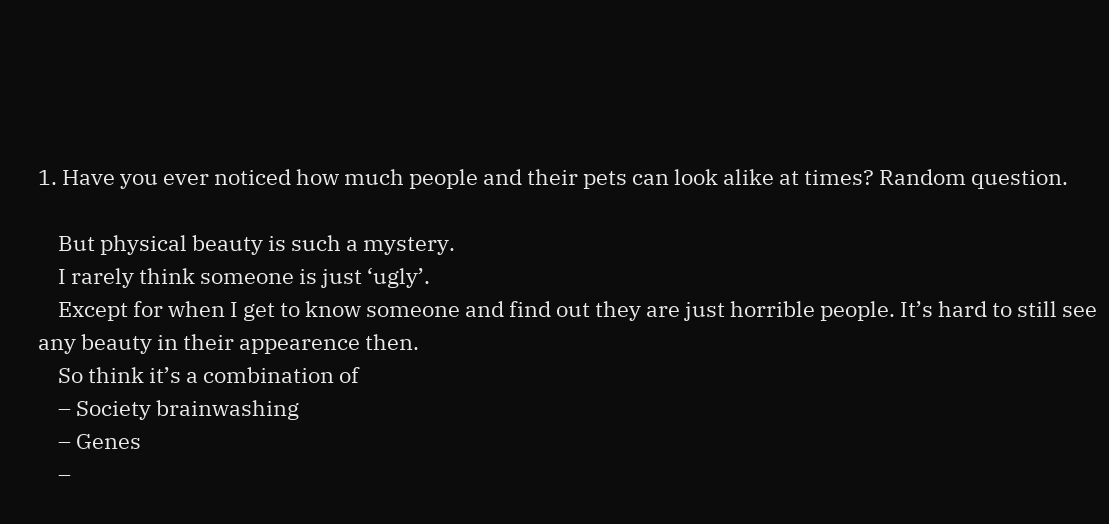1. Have you ever noticed how much people and their pets can look alike at times? Random question.

    But physical beauty is such a mystery.
    I rarely think someone is just ‘ugly’.
    Except for when I get to know someone and find out they are just horrible people. It’s hard to still see any beauty in their appearence then.
    So think it’s a combination of
    – Society brainwashing
    – Genes
    –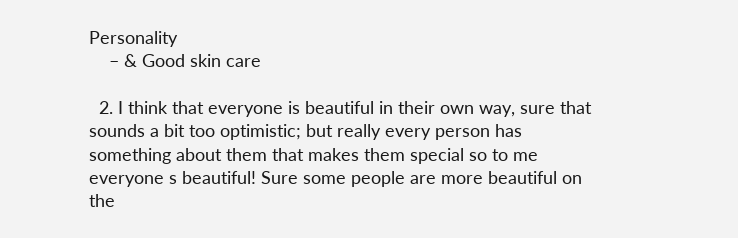Personality
    – & Good skin care

  2. I think that everyone is beautiful in their own way, sure that sounds a bit too optimistic; but really every person has something about them that makes them special so to me everyone s beautiful! Sure some people are more beautiful on the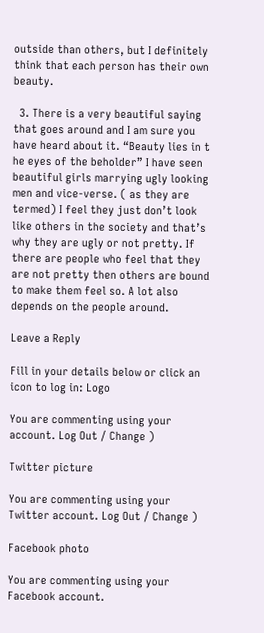outside than others, but I definitely think that each person has their own beauty.

  3. There is a very beautiful saying that goes around and I am sure you have heard about it. “Beauty lies in t he eyes of the beholder” I have seen beautiful girls marrying ugly looking men and vice-verse. ( as they are termed) I feel they just don’t look like others in the society and that’s why they are ugly or not pretty. If there are people who feel that they are not pretty then others are bound to make them feel so. A lot also depends on the people around.

Leave a Reply

Fill in your details below or click an icon to log in: Logo

You are commenting using your account. Log Out / Change )

Twitter picture

You are commenting using your Twitter account. Log Out / Change )

Facebook photo

You are commenting using your Facebook account.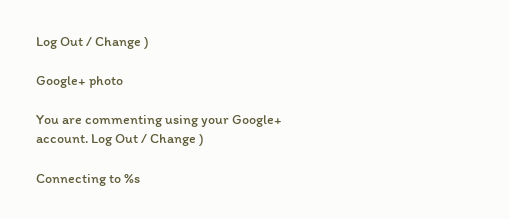Log Out / Change )

Google+ photo

You are commenting using your Google+ account. Log Out / Change )

Connecting to %s